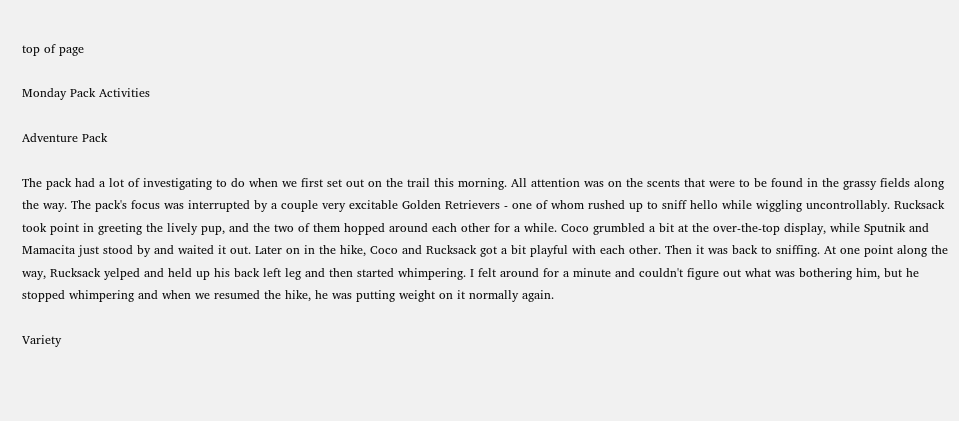top of page

Monday Pack Activities

Adventure Pack

The pack had a lot of investigating to do when we first set out on the trail this morning. All attention was on the scents that were to be found in the grassy fields along the way. The pack's focus was interrupted by a couple very excitable Golden Retrievers - one of whom rushed up to sniff hello while wiggling uncontrollably. Rucksack took point in greeting the lively pup, and the two of them hopped around each other for a while. Coco grumbled a bit at the over-the-top display, while Sputnik and Mamacita just stood by and waited it out. Later on in the hike, Coco and Rucksack got a bit playful with each other. Then it was back to sniffing. At one point along the way, Rucksack yelped and held up his back left leg and then started whimpering. I felt around for a minute and couldn't figure out what was bothering him, but he stopped whimpering and when we resumed the hike, he was putting weight on it normally again.

Variety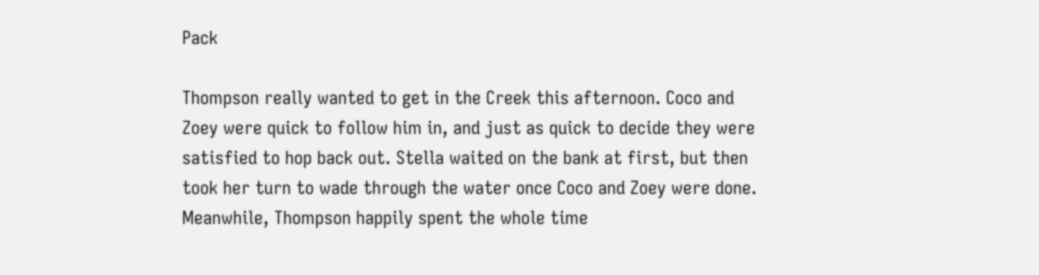Pack

Thompson really wanted to get in the Creek this afternoon. Coco and Zoey were quick to follow him in, and just as quick to decide they were satisfied to hop back out. Stella waited on the bank at first, but then took her turn to wade through the water once Coco and Zoey were done. Meanwhile, Thompson happily spent the whole time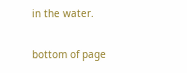in the water.

bottom of page